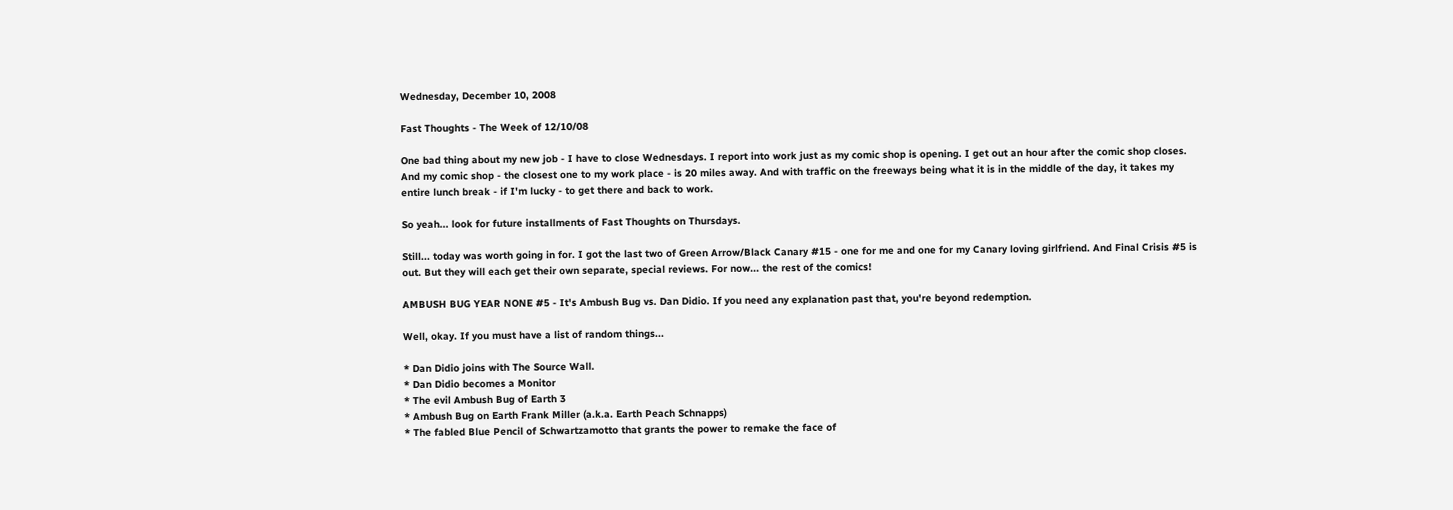Wednesday, December 10, 2008

Fast Thoughts - The Week of 12/10/08

One bad thing about my new job - I have to close Wednesdays. I report into work just as my comic shop is opening. I get out an hour after the comic shop closes. And my comic shop - the closest one to my work place - is 20 miles away. And with traffic on the freeways being what it is in the middle of the day, it takes my entire lunch break - if I'm lucky - to get there and back to work.

So yeah... look for future installments of Fast Thoughts on Thursdays.

Still... today was worth going in for. I got the last two of Green Arrow/Black Canary #15 - one for me and one for my Canary loving girlfriend. And Final Crisis #5 is out. But they will each get their own separate, special reviews. For now... the rest of the comics!

AMBUSH BUG YEAR NONE #5 - It's Ambush Bug vs. Dan Didio. If you need any explanation past that, you're beyond redemption.

Well, okay. If you must have a list of random things...

* Dan Didio joins with The Source Wall.
* Dan Didio becomes a Monitor
* The evil Ambush Bug of Earth 3
* Ambush Bug on Earth Frank Miller (a.k.a. Earth Peach Schnapps)
* The fabled Blue Pencil of Schwartzamotto that grants the power to remake the face of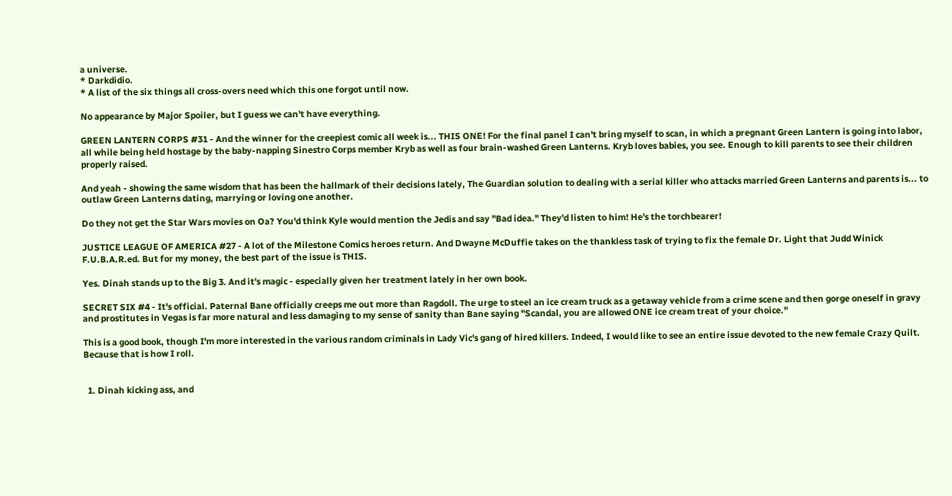a universe.
* Darkdidio.
* A list of the six things all cross-overs need which this one forgot until now.

No appearance by Major Spoiler, but I guess we can't have everything.

GREEN LANTERN CORPS #31 - And the winner for the creepiest comic all week is... THIS ONE! For the final panel I can't bring myself to scan, in which a pregnant Green Lantern is going into labor, all while being held hostage by the baby-napping Sinestro Corps member Kryb as well as four brain-washed Green Lanterns. Kryb loves babies, you see. Enough to kill parents to see their children properly raised.

And yeah - showing the same wisdom that has been the hallmark of their decisions lately, The Guardian solution to dealing with a serial killer who attacks married Green Lanterns and parents is... to outlaw Green Lanterns dating, marrying or loving one another.

Do they not get the Star Wars movies on Oa? You'd think Kyle would mention the Jedis and say "Bad idea." They'd listen to him! He's the torchbearer!

JUSTICE LEAGUE OF AMERICA #27 - A lot of the Milestone Comics heroes return. And Dwayne McDuffie takes on the thankless task of trying to fix the female Dr. Light that Judd Winick F.U.B.A.R.ed. But for my money, the best part of the issue is THIS.

Yes. Dinah stands up to the Big 3. And it's magic - especially given her treatment lately in her own book.

SECRET SIX #4 - It's official. Paternal Bane officially creeps me out more than Ragdoll. The urge to steel an ice cream truck as a getaway vehicle from a crime scene and then gorge oneself in gravy and prostitutes in Vegas is far more natural and less damaging to my sense of sanity than Bane saying "Scandal, you are allowed ONE ice cream treat of your choice."

This is a good book, though I'm more interested in the various random criminals in Lady Vic's gang of hired killers. Indeed, I would like to see an entire issue devoted to the new female Crazy Quilt. Because that is how I roll.


  1. Dinah kicking ass, and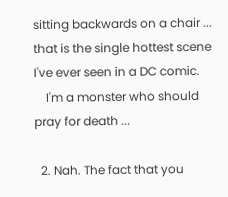sitting backwards on a chair ... that is the single hottest scene I've ever seen in a DC comic.
    I'm a monster who should pray for death ...

  2. Nah. The fact that you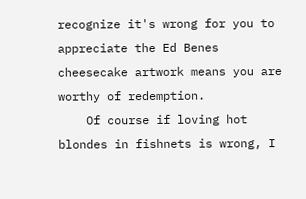recognize it's wrong for you to appreciate the Ed Benes cheesecake artwork means you are worthy of redemption.
    Of course if loving hot blondes in fishnets is wrong, I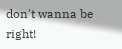don't wanna be right!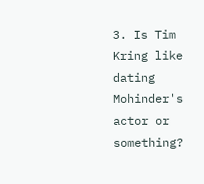3. Is Tim Kring like dating Mohinder's actor or something?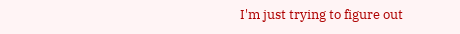I'm just trying to figure out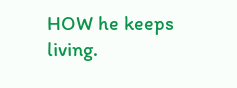HOW he keeps living.